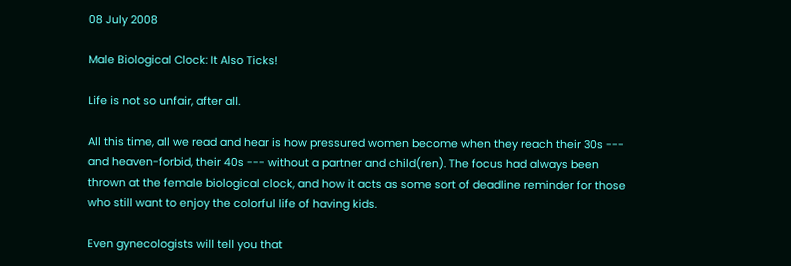08 July 2008

Male Biological Clock: It Also Ticks!

Life is not so unfair, after all.

All this time, all we read and hear is how pressured women become when they reach their 30s --- and heaven-forbid, their 40s --- without a partner and child(ren). The focus had always been thrown at the female biological clock, and how it acts as some sort of deadline reminder for those who still want to enjoy the colorful life of having kids.

Even gynecologists will tell you that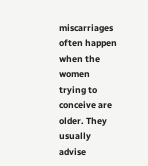miscarriages often happen when the women trying to conceive are older. They usually advise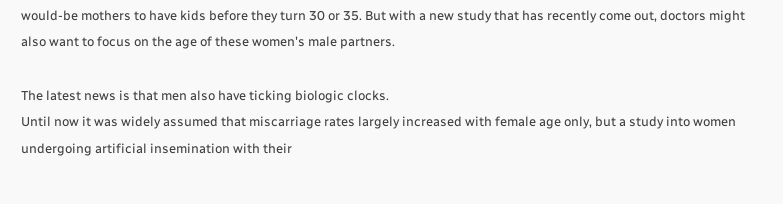would-be mothers to have kids before they turn 30 or 35. But with a new study that has recently come out, doctors might also want to focus on the age of these women's male partners.

The latest news is that men also have ticking biologic clocks.
Until now it was widely assumed that miscarriage rates largely increased with female age only, but a study into women undergoing artificial insemination with their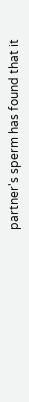partner's sperm has found that it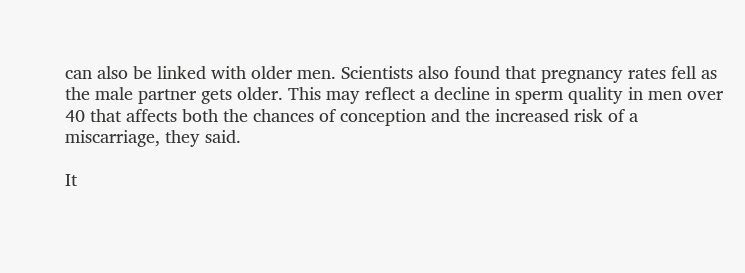can also be linked with older men. Scientists also found that pregnancy rates fell as the male partner gets older. This may reflect a decline in sperm quality in men over 40 that affects both the chances of conception and the increased risk of a miscarriage, they said.

It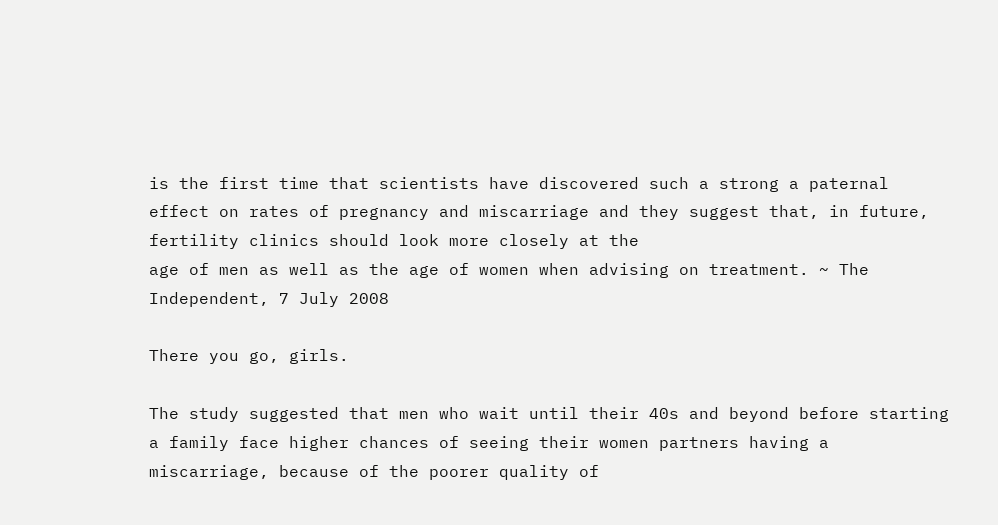is the first time that scientists have discovered such a strong a paternal effect on rates of pregnancy and miscarriage and they suggest that, in future, fertility clinics should look more closely at the
age of men as well as the age of women when advising on treatment. ~ The Independent, 7 July 2008

There you go, girls.

The study suggested that men who wait until their 40s and beyond before starting a family face higher chances of seeing their women partners having a miscarriage, because of the poorer quality of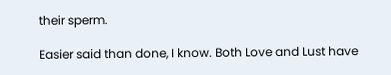their sperm.

Easier said than done, I know. Both Love and Lust have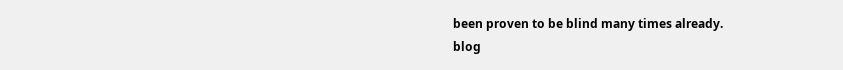been proven to be blind many times already.
blog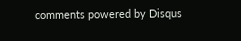comments powered by Disqus